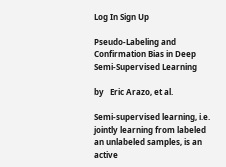Log In Sign Up

Pseudo-Labeling and Confirmation Bias in Deep Semi-Supervised Learning

by   Eric Arazo, et al.

Semi-supervised learning, i.e. jointly learning from labeled an unlabeled samples, is an active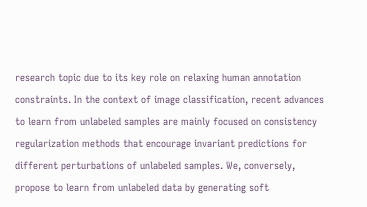research topic due to its key role on relaxing human annotation constraints. In the context of image classification, recent advances to learn from unlabeled samples are mainly focused on consistency regularization methods that encourage invariant predictions for different perturbations of unlabeled samples. We, conversely, propose to learn from unlabeled data by generating soft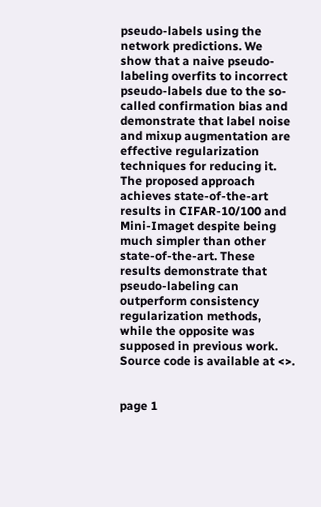pseudo-labels using the network predictions. We show that a naive pseudo-labeling overfits to incorrect pseudo-labels due to the so-called confirmation bias and demonstrate that label noise and mixup augmentation are effective regularization techniques for reducing it. The proposed approach achieves state-of-the-art results in CIFAR-10/100 and Mini-Imaget despite being much simpler than other state-of-the-art. These results demonstrate that pseudo-labeling can outperform consistency regularization methods, while the opposite was supposed in previous work. Source code is available at <>.


page 1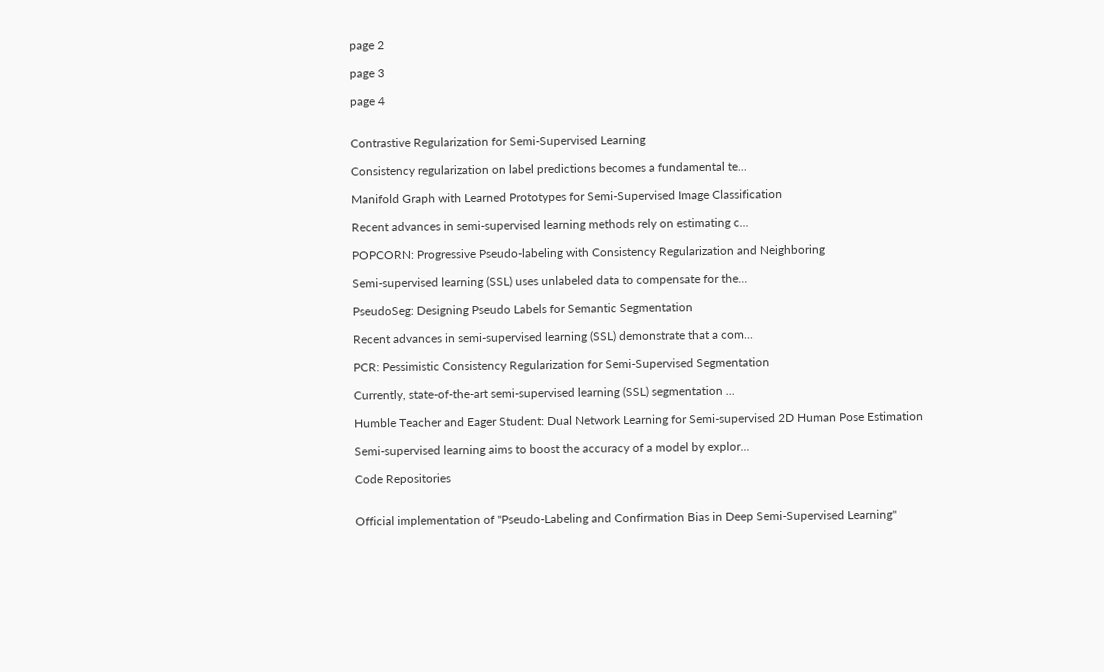page 2

page 3

page 4


Contrastive Regularization for Semi-Supervised Learning

Consistency regularization on label predictions becomes a fundamental te...

Manifold Graph with Learned Prototypes for Semi-Supervised Image Classification

Recent advances in semi-supervised learning methods rely on estimating c...

POPCORN: Progressive Pseudo-labeling with Consistency Regularization and Neighboring

Semi-supervised learning (SSL) uses unlabeled data to compensate for the...

PseudoSeg: Designing Pseudo Labels for Semantic Segmentation

Recent advances in semi-supervised learning (SSL) demonstrate that a com...

PCR: Pessimistic Consistency Regularization for Semi-Supervised Segmentation

Currently, state-of-the-art semi-supervised learning (SSL) segmentation ...

Humble Teacher and Eager Student: Dual Network Learning for Semi-supervised 2D Human Pose Estimation

Semi-supervised learning aims to boost the accuracy of a model by explor...

Code Repositories


Official implementation of "Pseudo-Labeling and Confirmation Bias in Deep Semi-Supervised Learning"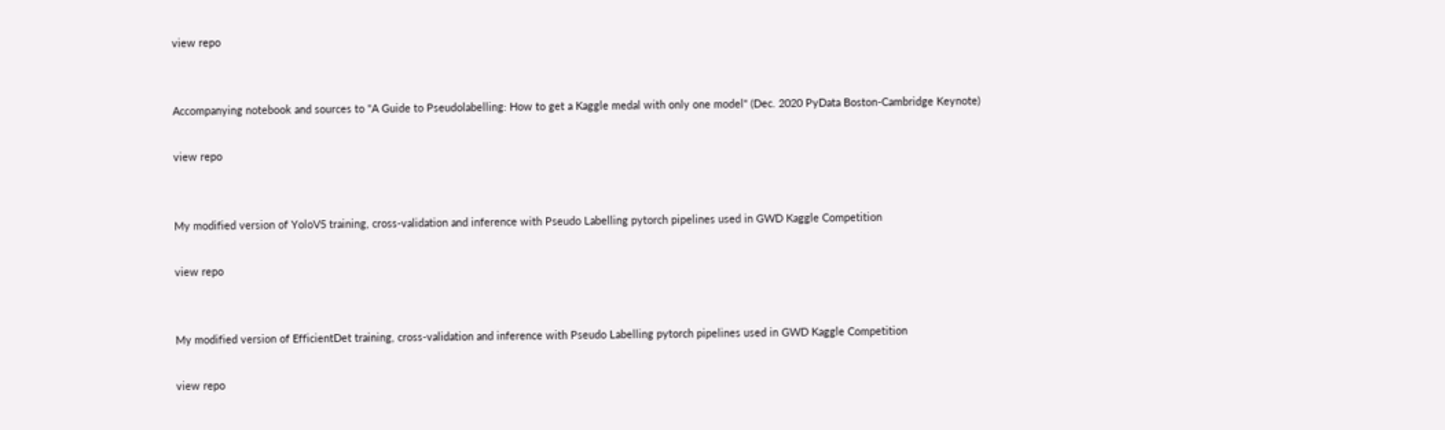view repo


Accompanying notebook and sources to "A Guide to Pseudolabelling: How to get a Kaggle medal with only one model" (Dec. 2020 PyData Boston-Cambridge Keynote)

view repo


My modified version of YoloV5 training, cross-validation and inference with Pseudo Labelling pytorch pipelines used in GWD Kaggle Competition

view repo


My modified version of EfficientDet training, cross-validation and inference with Pseudo Labelling pytorch pipelines used in GWD Kaggle Competition

view repo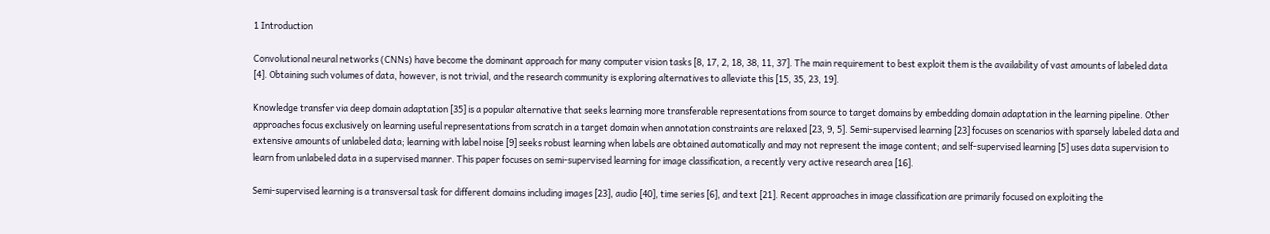1 Introduction

Convolutional neural networks (CNNs) have become the dominant approach for many computer vision tasks [8, 17, 2, 18, 38, 11, 37]. The main requirement to best exploit them is the availability of vast amounts of labeled data [4]. Obtaining such volumes of data, however, is not trivial, and the research community is exploring alternatives to alleviate this [15, 35, 23, 19].

Knowledge transfer via deep domain adaptation [35] is a popular alternative that seeks learning more transferable representations from source to target domains by embedding domain adaptation in the learning pipeline. Other approaches focus exclusively on learning useful representations from scratch in a target domain when annotation constraints are relaxed [23, 9, 5]. Semi-supervised learning [23] focuses on scenarios with sparsely labeled data and extensive amounts of unlabeled data; learning with label noise [9] seeks robust learning when labels are obtained automatically and may not represent the image content; and self-supervised learning [5] uses data supervision to learn from unlabeled data in a supervised manner. This paper focuses on semi-supervised learning for image classification, a recently very active research area [16].

Semi-supervised learning is a transversal task for different domains including images [23], audio [40], time series [6], and text [21]. Recent approaches in image classification are primarily focused on exploiting the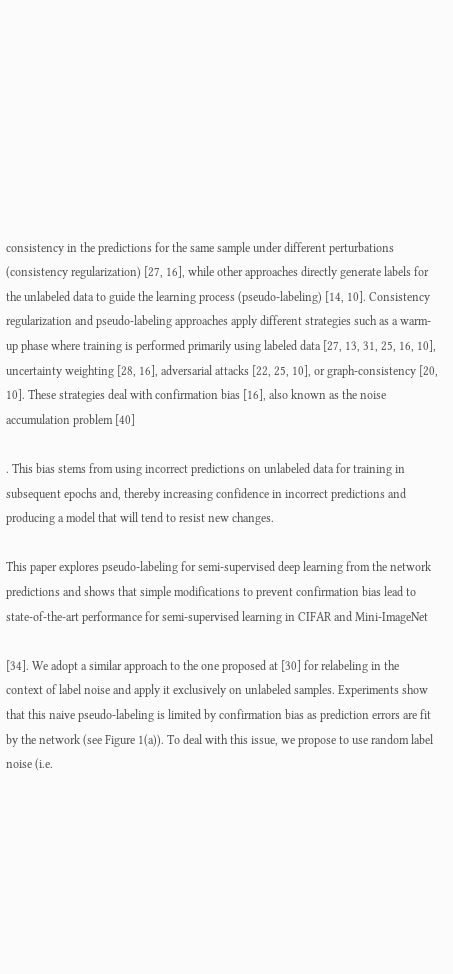consistency in the predictions for the same sample under different perturbations (consistency regularization) [27, 16], while other approaches directly generate labels for the unlabeled data to guide the learning process (pseudo-labeling) [14, 10]. Consistency regularization and pseudo-labeling approaches apply different strategies such as a warm-up phase where training is performed primarily using labeled data [27, 13, 31, 25, 16, 10], uncertainty weighting [28, 16], adversarial attacks [22, 25, 10], or graph-consistency [20, 10]. These strategies deal with confirmation bias [16], also known as the noise accumulation problem [40]

. This bias stems from using incorrect predictions on unlabeled data for training in subsequent epochs and, thereby increasing confidence in incorrect predictions and producing a model that will tend to resist new changes.

This paper explores pseudo-labeling for semi-supervised deep learning from the network predictions and shows that simple modifications to prevent confirmation bias lead to state-of-the-art performance for semi-supervised learning in CIFAR and Mini-ImageNet

[34]. We adopt a similar approach to the one proposed at [30] for relabeling in the context of label noise and apply it exclusively on unlabeled samples. Experiments show that this naive pseudo-labeling is limited by confirmation bias as prediction errors are fit by the network (see Figure 1(a)). To deal with this issue, we propose to use random label noise (i.e.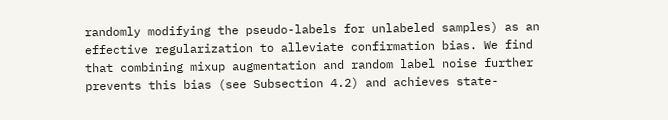randomly modifying the pseudo-labels for unlabeled samples) as an effective regularization to alleviate confirmation bias. We find that combining mixup augmentation and random label noise further prevents this bias (see Subsection 4.2) and achieves state-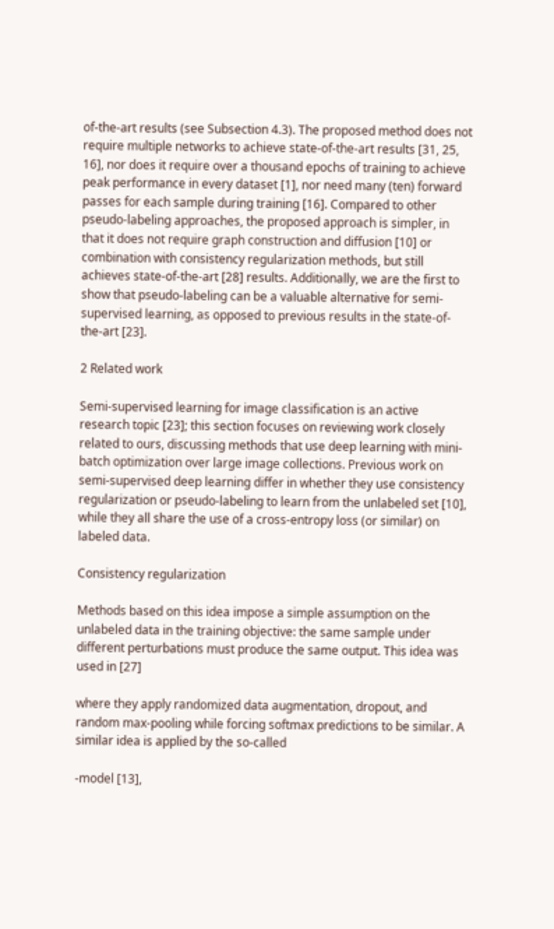of-the-art results (see Subsection 4.3). The proposed method does not require multiple networks to achieve state-of-the-art results [31, 25, 16], nor does it require over a thousand epochs of training to achieve peak performance in every dataset [1], nor need many (ten) forward passes for each sample during training [16]. Compared to other pseudo-labeling approaches, the proposed approach is simpler, in that it does not require graph construction and diffusion [10] or combination with consistency regularization methods, but still achieves state-of-the-art [28] results. Additionally, we are the first to show that pseudo-labeling can be a valuable alternative for semi-supervised learning, as opposed to previous results in the state-of-the-art [23].

2 Related work

Semi-supervised learning for image classification is an active research topic [23]; this section focuses on reviewing work closely related to ours, discussing methods that use deep learning with mini-batch optimization over large image collections. Previous work on semi-supervised deep learning differ in whether they use consistency regularization or pseudo-labeling to learn from the unlabeled set [10], while they all share the use of a cross-entropy loss (or similar) on labeled data.

Consistency regularization

Methods based on this idea impose a simple assumption on the unlabeled data in the training objective: the same sample under different perturbations must produce the same output. This idea was used in [27]

where they apply randomized data augmentation, dropout, and random max-pooling while forcing softmax predictions to be similar. A similar idea is applied by the so-called

-model [13],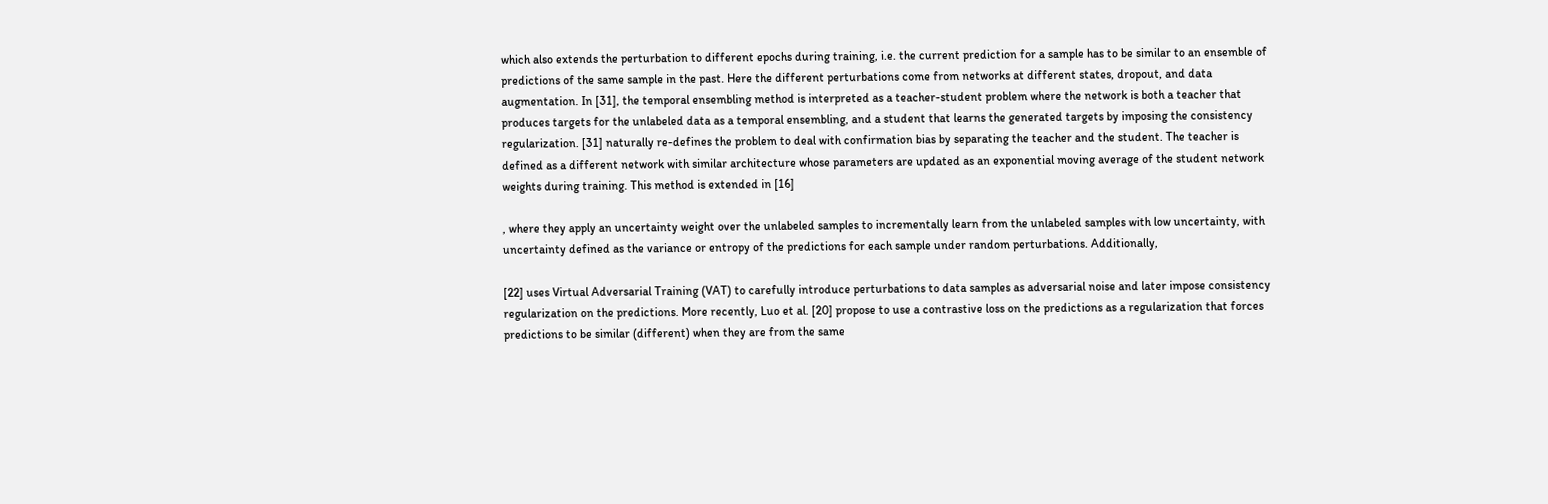which also extends the perturbation to different epochs during training, i.e. the current prediction for a sample has to be similar to an ensemble of predictions of the same sample in the past. Here the different perturbations come from networks at different states, dropout, and data augmentation. In [31], the temporal ensembling method is interpreted as a teacher-student problem where the network is both a teacher that produces targets for the unlabeled data as a temporal ensembling, and a student that learns the generated targets by imposing the consistency regularization. [31] naturally re-defines the problem to deal with confirmation bias by separating the teacher and the student. The teacher is defined as a different network with similar architecture whose parameters are updated as an exponential moving average of the student network weights during training. This method is extended in [16]

, where they apply an uncertainty weight over the unlabeled samples to incrementally learn from the unlabeled samples with low uncertainty, with uncertainty defined as the variance or entropy of the predictions for each sample under random perturbations. Additionally,

[22] uses Virtual Adversarial Training (VAT) to carefully introduce perturbations to data samples as adversarial noise and later impose consistency regularization on the predictions. More recently, Luo et al. [20] propose to use a contrastive loss on the predictions as a regularization that forces predictions to be similar (different) when they are from the same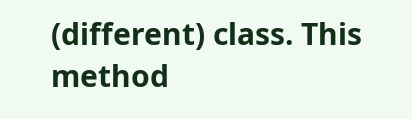(different) class. This method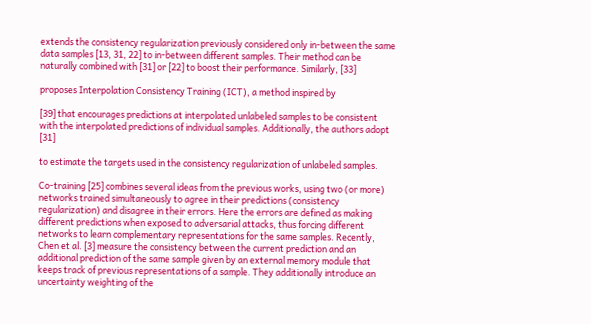extends the consistency regularization previously considered only in-between the same data samples [13, 31, 22] to in-between different samples. Their method can be naturally combined with [31] or [22] to boost their performance. Similarly, [33]

proposes Interpolation Consistency Training (ICT), a method inspired by

[39] that encourages predictions at interpolated unlabeled samples to be consistent with the interpolated predictions of individual samples. Additionally, the authors adopt [31]

to estimate the targets used in the consistency regularization of unlabeled samples.

Co-training [25] combines several ideas from the previous works, using two (or more) networks trained simultaneously to agree in their predictions (consistency regularization) and disagree in their errors. Here the errors are defined as making different predictions when exposed to adversarial attacks, thus forcing different networks to learn complementary representations for the same samples. Recently, Chen et al. [3] measure the consistency between the current prediction and an additional prediction of the same sample given by an external memory module that keeps track of previous representations of a sample. They additionally introduce an uncertainty weighting of the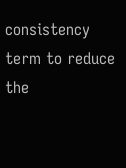consistency term to reduce the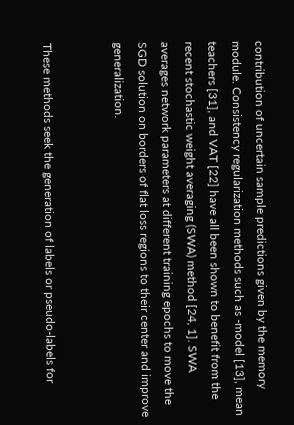contribution of uncertain sample predictions given by the memory module. Consistency regularization methods such as -model [13], mean teachers [31], and VAT [22] have all been shown to benefit from the recent stochastic weight averaging (SWA) method [24, 1]. SWA averages network parameters at different training epochs to move the SGD solution on borders of flat loss regions to their center and improve generalization.


These methods seek the generation of labels or pseudo-labels for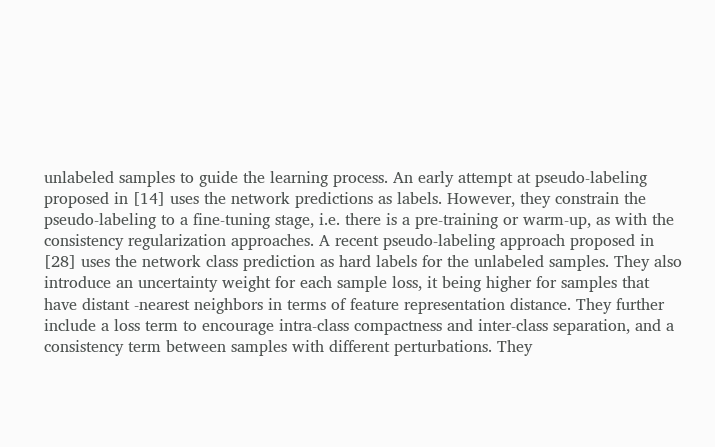unlabeled samples to guide the learning process. An early attempt at pseudo-labeling proposed in [14] uses the network predictions as labels. However, they constrain the pseudo-labeling to a fine-tuning stage, i.e. there is a pre-training or warm-up, as with the consistency regularization approaches. A recent pseudo-labeling approach proposed in [28] uses the network class prediction as hard labels for the unlabeled samples. They also introduce an uncertainty weight for each sample loss, it being higher for samples that have distant -nearest neighbors in terms of feature representation distance. They further include a loss term to encourage intra-class compactness and inter-class separation, and a consistency term between samples with different perturbations. They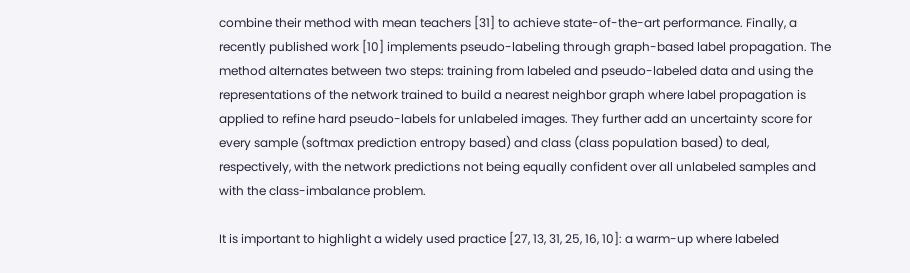combine their method with mean teachers [31] to achieve state-of-the-art performance. Finally, a recently published work [10] implements pseudo-labeling through graph-based label propagation. The method alternates between two steps: training from labeled and pseudo-labeled data and using the representations of the network trained to build a nearest neighbor graph where label propagation is applied to refine hard pseudo-labels for unlabeled images. They further add an uncertainty score for every sample (softmax prediction entropy based) and class (class population based) to deal, respectively, with the network predictions not being equally confident over all unlabeled samples and with the class-imbalance problem.

It is important to highlight a widely used practice [27, 13, 31, 25, 16, 10]: a warm-up where labeled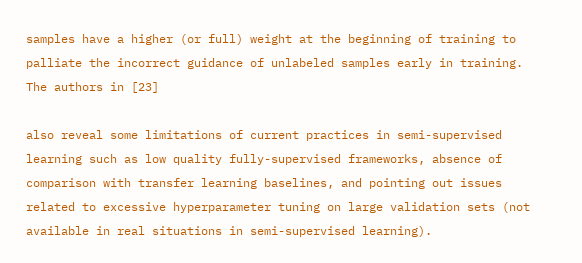samples have a higher (or full) weight at the beginning of training to palliate the incorrect guidance of unlabeled samples early in training. The authors in [23]

also reveal some limitations of current practices in semi-supervised learning such as low quality fully-supervised frameworks, absence of comparison with transfer learning baselines, and pointing out issues related to excessive hyperparameter tuning on large validation sets (not available in real situations in semi-supervised learning).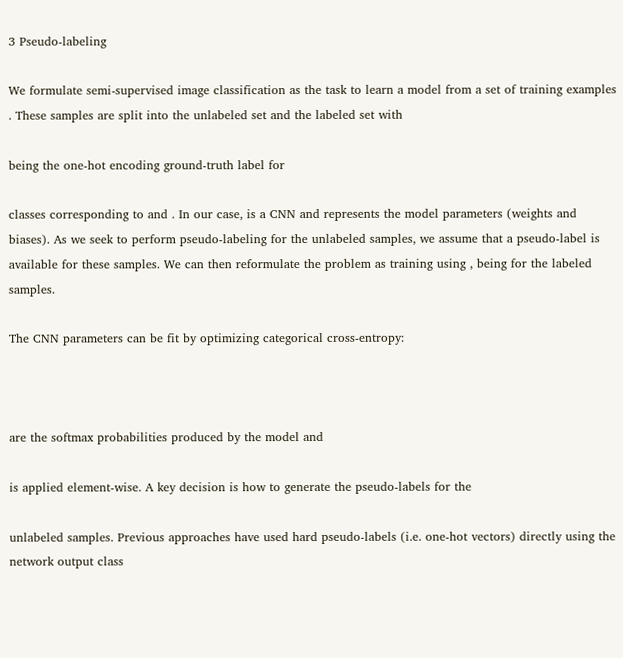3 Pseudo-labeling

We formulate semi-supervised image classification as the task to learn a model from a set of training examples . These samples are split into the unlabeled set and the labeled set with

being the one-hot encoding ground-truth label for

classes corresponding to and . In our case, is a CNN and represents the model parameters (weights and biases). As we seek to perform pseudo-labeling for the unlabeled samples, we assume that a pseudo-label is available for these samples. We can then reformulate the problem as training using , being for the labeled samples.

The CNN parameters can be fit by optimizing categorical cross-entropy:



are the softmax probabilities produced by the model and

is applied element-wise. A key decision is how to generate the pseudo-labels for the

unlabeled samples. Previous approaches have used hard pseudo-labels (i.e. one-hot vectors) directly using the network output class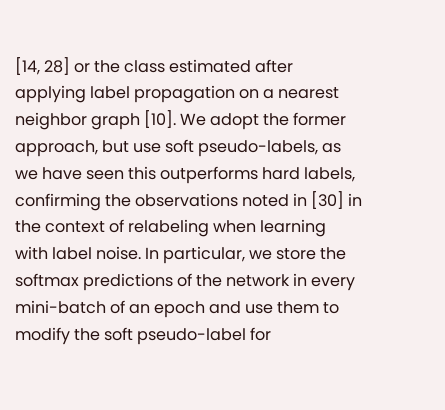[14, 28] or the class estimated after applying label propagation on a nearest neighbor graph [10]. We adopt the former approach, but use soft pseudo-labels, as we have seen this outperforms hard labels, confirming the observations noted in [30] in the context of relabeling when learning with label noise. In particular, we store the softmax predictions of the network in every mini-batch of an epoch and use them to modify the soft pseudo-label for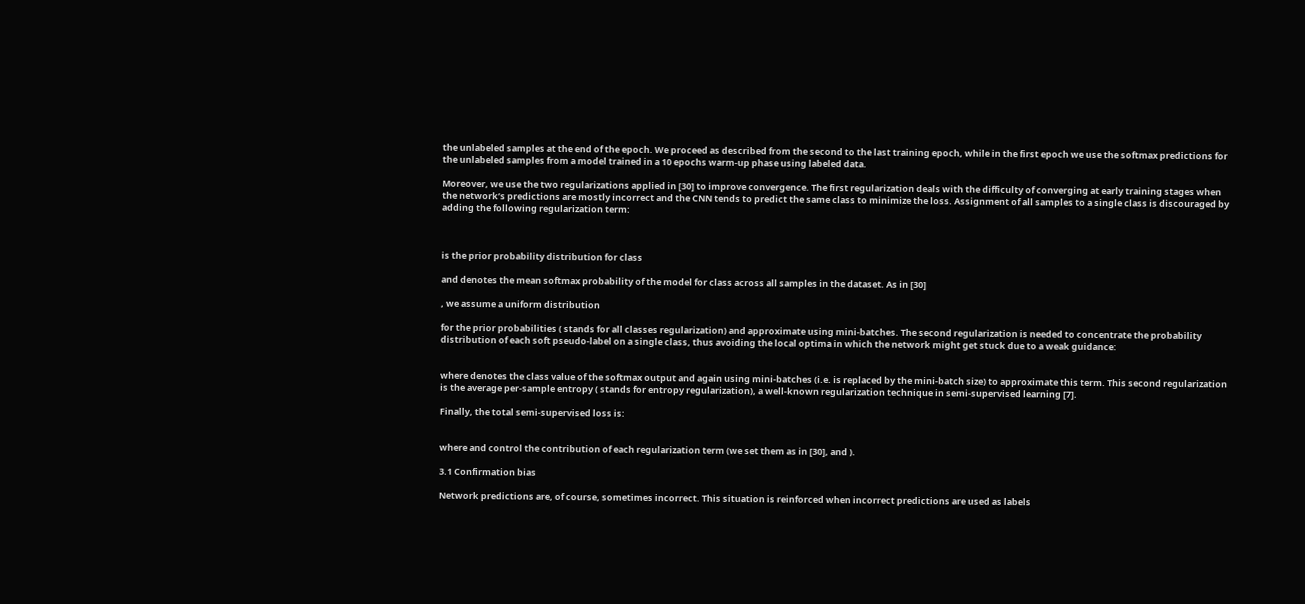the unlabeled samples at the end of the epoch. We proceed as described from the second to the last training epoch, while in the first epoch we use the softmax predictions for the unlabeled samples from a model trained in a 10 epochs warm-up phase using labeled data.

Moreover, we use the two regularizations applied in [30] to improve convergence. The first regularization deals with the difficulty of converging at early training stages when the network’s predictions are mostly incorrect and the CNN tends to predict the same class to minimize the loss. Assignment of all samples to a single class is discouraged by adding the following regularization term:



is the prior probability distribution for class

and denotes the mean softmax probability of the model for class across all samples in the dataset. As in [30]

, we assume a uniform distribution

for the prior probabilities ( stands for all classes regularization) and approximate using mini-batches. The second regularization is needed to concentrate the probability distribution of each soft pseudo-label on a single class, thus avoiding the local optima in which the network might get stuck due to a weak guidance:


where denotes the class value of the softmax output and again using mini-batches (i.e. is replaced by the mini-batch size) to approximate this term. This second regularization is the average per-sample entropy ( stands for entropy regularization), a well-known regularization technique in semi-supervised learning [7].

Finally, the total semi-supervised loss is:


where and control the contribution of each regularization term (we set them as in [30], and ).

3.1 Confirmation bias

Network predictions are, of course, sometimes incorrect. This situation is reinforced when incorrect predictions are used as labels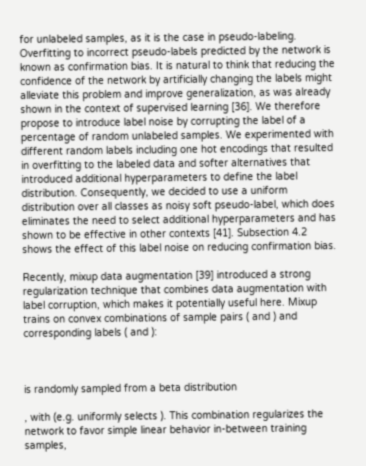for unlabeled samples, as it is the case in pseudo-labeling. Overfitting to incorrect pseudo-labels predicted by the network is known as confirmation bias. It is natural to think that reducing the confidence of the network by artificially changing the labels might alleviate this problem and improve generalization, as was already shown in the context of supervised learning [36]. We therefore propose to introduce label noise by corrupting the label of a percentage of random unlabeled samples. We experimented with different random labels including one hot encodings that resulted in overfitting to the labeled data and softer alternatives that introduced additional hyperparameters to define the label distribution. Consequently, we decided to use a uniform distribution over all classes as noisy soft pseudo-label, which does eliminates the need to select additional hyperparameters and has shown to be effective in other contexts [41]. Subsection 4.2 shows the effect of this label noise on reducing confirmation bias.

Recently, mixup data augmentation [39] introduced a strong regularization technique that combines data augmentation with label corruption, which makes it potentially useful here. Mixup trains on convex combinations of sample pairs ( and ) and corresponding labels ( and ):



is randomly sampled from a beta distribution

, with (e.g. uniformly selects ). This combination regularizes the network to favor simple linear behavior in-between training samples,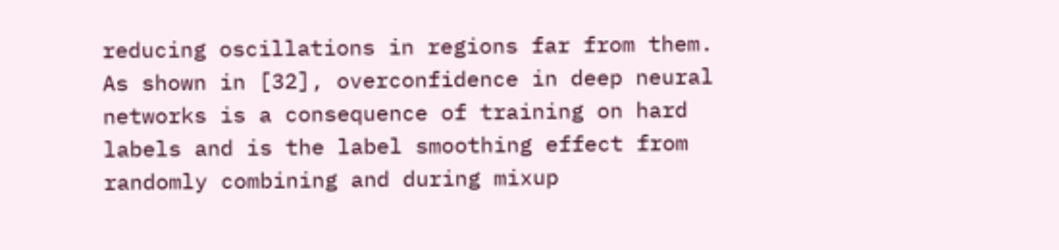reducing oscillations in regions far from them. As shown in [32], overconfidence in deep neural networks is a consequence of training on hard labels and is the label smoothing effect from randomly combining and during mixup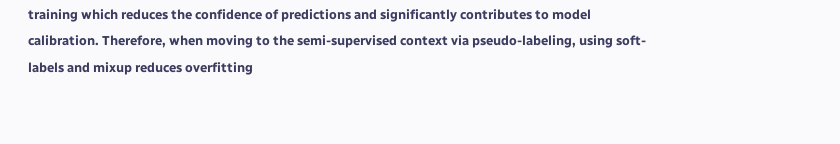training which reduces the confidence of predictions and significantly contributes to model calibration. Therefore, when moving to the semi-supervised context via pseudo-labeling, using soft-labels and mixup reduces overfitting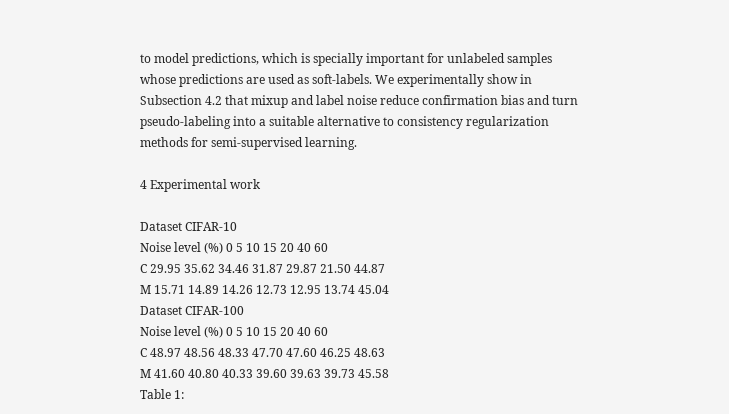to model predictions, which is specially important for unlabeled samples whose predictions are used as soft-labels. We experimentally show in Subsection 4.2 that mixup and label noise reduce confirmation bias and turn pseudo-labeling into a suitable alternative to consistency regularization methods for semi-supervised learning.

4 Experimental work

Dataset CIFAR-10
Noise level (%) 0 5 10 15 20 40 60
C 29.95 35.62 34.46 31.87 29.87 21.50 44.87
M 15.71 14.89 14.26 12.73 12.95 13.74 45.04
Dataset CIFAR-100
Noise level (%) 0 5 10 15 20 40 60
C 48.97 48.56 48.33 47.70 47.60 46.25 48.63
M 41.60 40.80 40.33 39.60 39.63 39.73 45.58
Table 1: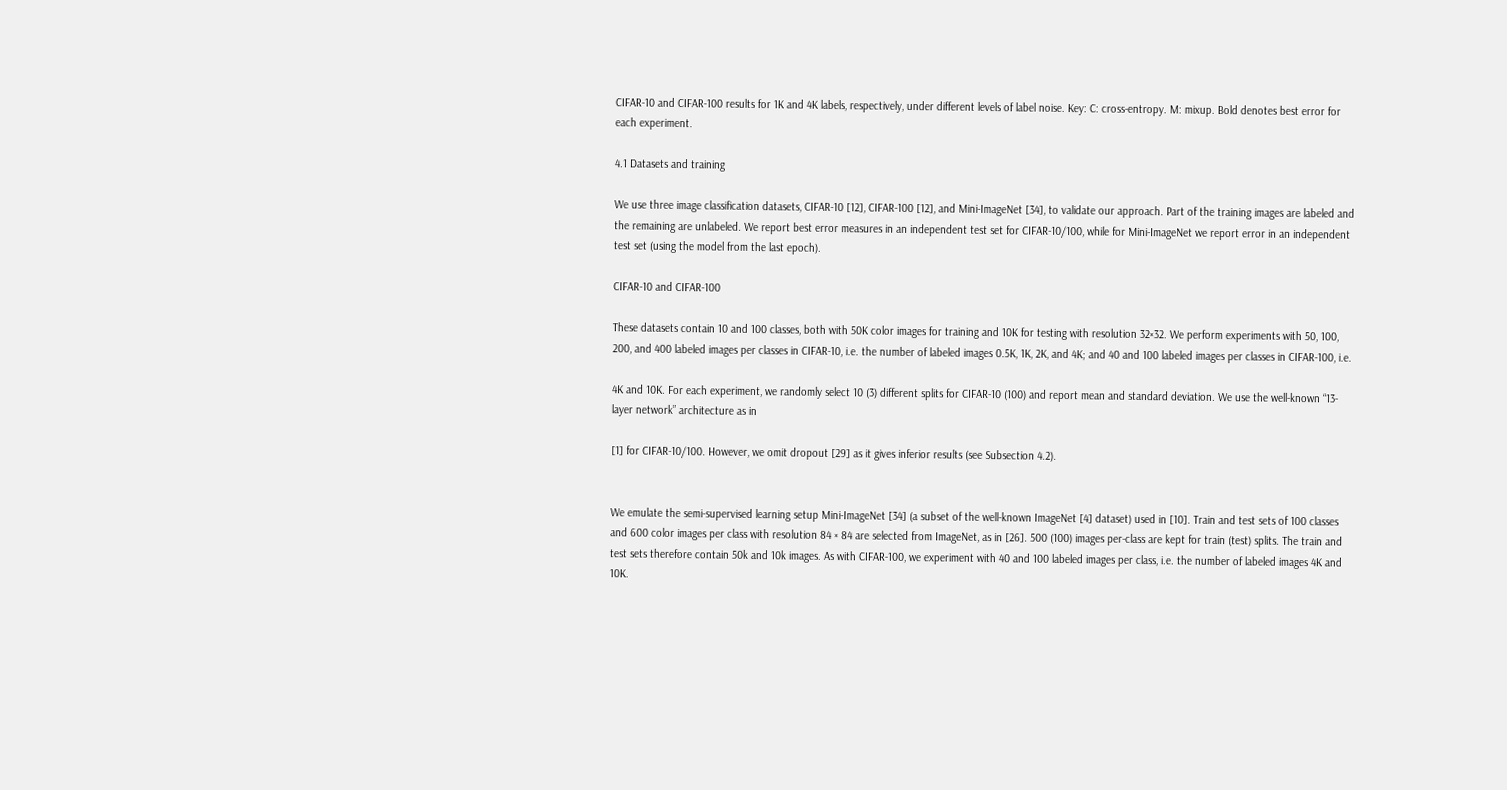CIFAR-10 and CIFAR-100 results for 1K and 4K labels, respectively, under different levels of label noise. Key: C: cross-entropy. M: mixup. Bold denotes best error for each experiment.

4.1 Datasets and training

We use three image classification datasets, CIFAR-10 [12], CIFAR-100 [12], and Mini-ImageNet [34], to validate our approach. Part of the training images are labeled and the remaining are unlabeled. We report best error measures in an independent test set for CIFAR-10/100, while for Mini-ImageNet we report error in an independent test set (using the model from the last epoch).

CIFAR-10 and CIFAR-100

These datasets contain 10 and 100 classes, both with 50K color images for training and 10K for testing with resolution 32×32. We perform experiments with 50, 100, 200, and 400 labeled images per classes in CIFAR-10, i.e. the number of labeled images 0.5K, 1K, 2K, and 4K; and 40 and 100 labeled images per classes in CIFAR-100, i.e.

4K and 10K. For each experiment, we randomly select 10 (3) different splits for CIFAR-10 (100) and report mean and standard deviation. We use the well-known “13-layer network” architecture as in

[1] for CIFAR-10/100. However, we omit dropout [29] as it gives inferior results (see Subsection 4.2).


We emulate the semi-supervised learning setup Mini-ImageNet [34] (a subset of the well-known ImageNet [4] dataset) used in [10]. Train and test sets of 100 classes and 600 color images per class with resolution 84 × 84 are selected from ImageNet, as in [26]. 500 (100) images per-class are kept for train (test) splits. The train and test sets therefore contain 50k and 10k images. As with CIFAR-100, we experiment with 40 and 100 labeled images per class, i.e. the number of labeled images 4K and 10K.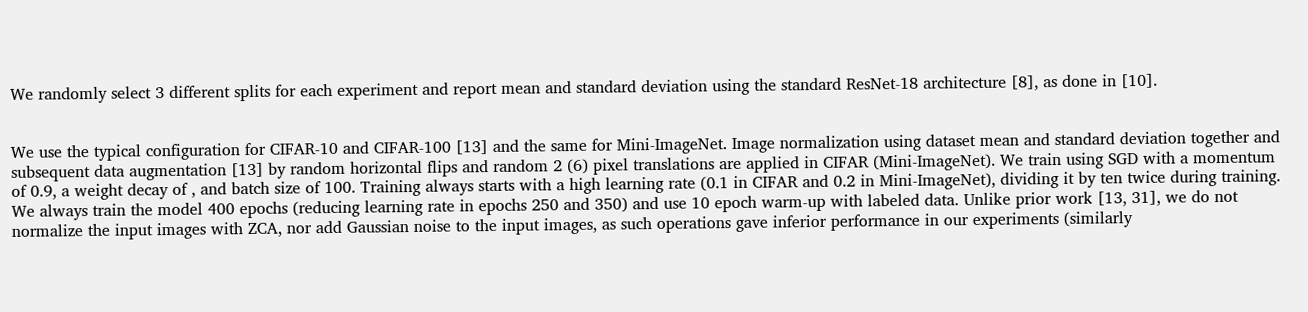We randomly select 3 different splits for each experiment and report mean and standard deviation using the standard ResNet-18 architecture [8], as done in [10].


We use the typical configuration for CIFAR-10 and CIFAR-100 [13] and the same for Mini-ImageNet. Image normalization using dataset mean and standard deviation together and subsequent data augmentation [13] by random horizontal flips and random 2 (6) pixel translations are applied in CIFAR (Mini-ImageNet). We train using SGD with a momentum of 0.9, a weight decay of , and batch size of 100. Training always starts with a high learning rate (0.1 in CIFAR and 0.2 in Mini-ImageNet), dividing it by ten twice during training. We always train the model 400 epochs (reducing learning rate in epochs 250 and 350) and use 10 epoch warm-up with labeled data. Unlike prior work [13, 31], we do not normalize the input images with ZCA, nor add Gaussian noise to the input images, as such operations gave inferior performance in our experiments (similarly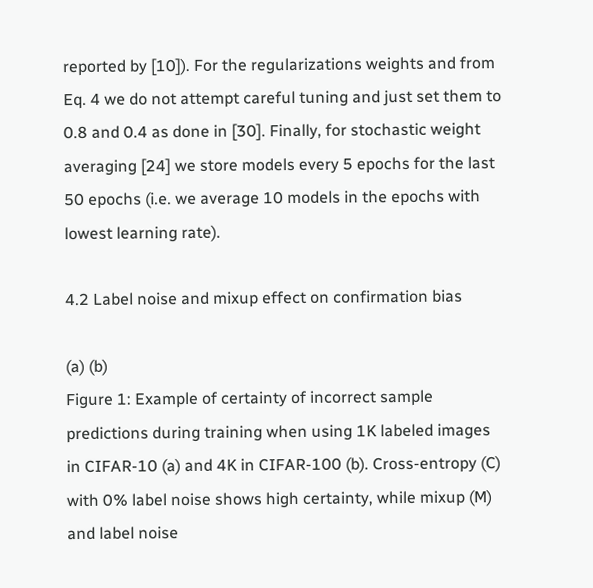reported by [10]). For the regularizations weights and from Eq. 4 we do not attempt careful tuning and just set them to 0.8 and 0.4 as done in [30]. Finally, for stochastic weight averaging [24] we store models every 5 epochs for the last 50 epochs (i.e. we average 10 models in the epochs with lowest learning rate).

4.2 Label noise and mixup effect on confirmation bias

(a) (b)
Figure 1: Example of certainty of incorrect sample predictions during training when using 1K labeled images in CIFAR-10 (a) and 4K in CIFAR-100 (b). Cross-entropy (C) with 0% label noise shows high certainty, while mixup (M) and label noise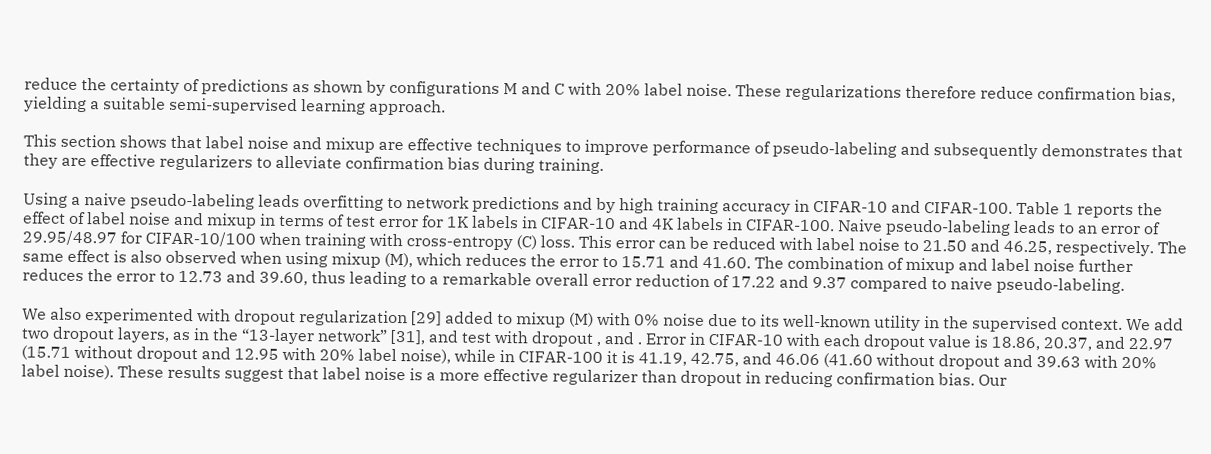reduce the certainty of predictions as shown by configurations M and C with 20% label noise. These regularizations therefore reduce confirmation bias, yielding a suitable semi-supervised learning approach.

This section shows that label noise and mixup are effective techniques to improve performance of pseudo-labeling and subsequently demonstrates that they are effective regularizers to alleviate confirmation bias during training.

Using a naive pseudo-labeling leads overfitting to network predictions and by high training accuracy in CIFAR-10 and CIFAR-100. Table 1 reports the effect of label noise and mixup in terms of test error for 1K labels in CIFAR-10 and 4K labels in CIFAR-100. Naive pseudo-labeling leads to an error of 29.95/48.97 for CIFAR-10/100 when training with cross-entropy (C) loss. This error can be reduced with label noise to 21.50 and 46.25, respectively. The same effect is also observed when using mixup (M), which reduces the error to 15.71 and 41.60. The combination of mixup and label noise further reduces the error to 12.73 and 39.60, thus leading to a remarkable overall error reduction of 17.22 and 9.37 compared to naive pseudo-labeling.

We also experimented with dropout regularization [29] added to mixup (M) with 0% noise due to its well-known utility in the supervised context. We add two dropout layers, as in the “13-layer network” [31], and test with dropout , and . Error in CIFAR-10 with each dropout value is 18.86, 20.37, and 22.97 (15.71 without dropout and 12.95 with 20% label noise), while in CIFAR-100 it is 41.19, 42.75, and 46.06 (41.60 without dropout and 39.63 with 20% label noise). These results suggest that label noise is a more effective regularizer than dropout in reducing confirmation bias. Our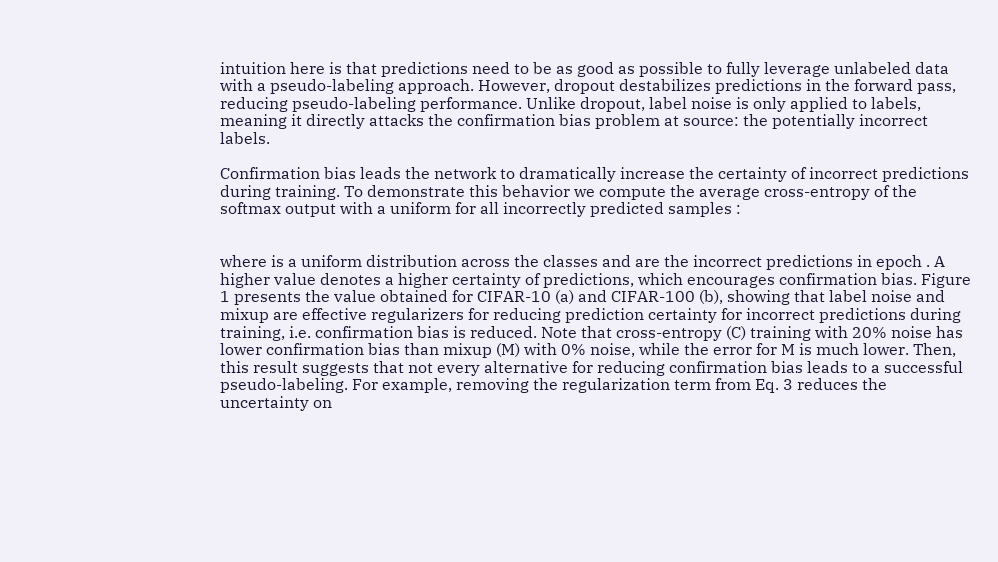intuition here is that predictions need to be as good as possible to fully leverage unlabeled data with a pseudo-labeling approach. However, dropout destabilizes predictions in the forward pass, reducing pseudo-labeling performance. Unlike dropout, label noise is only applied to labels, meaning it directly attacks the confirmation bias problem at source: the potentially incorrect labels.

Confirmation bias leads the network to dramatically increase the certainty of incorrect predictions during training. To demonstrate this behavior we compute the average cross-entropy of the softmax output with a uniform for all incorrectly predicted samples :


where is a uniform distribution across the classes and are the incorrect predictions in epoch . A higher value denotes a higher certainty of predictions, which encourages confirmation bias. Figure 1 presents the value obtained for CIFAR-10 (a) and CIFAR-100 (b), showing that label noise and mixup are effective regularizers for reducing prediction certainty for incorrect predictions during training, i.e. confirmation bias is reduced. Note that cross-entropy (C) training with 20% noise has lower confirmation bias than mixup (M) with 0% noise, while the error for M is much lower. Then, this result suggests that not every alternative for reducing confirmation bias leads to a successful pseudo-labeling. For example, removing the regularization term from Eq. 3 reduces the uncertainty on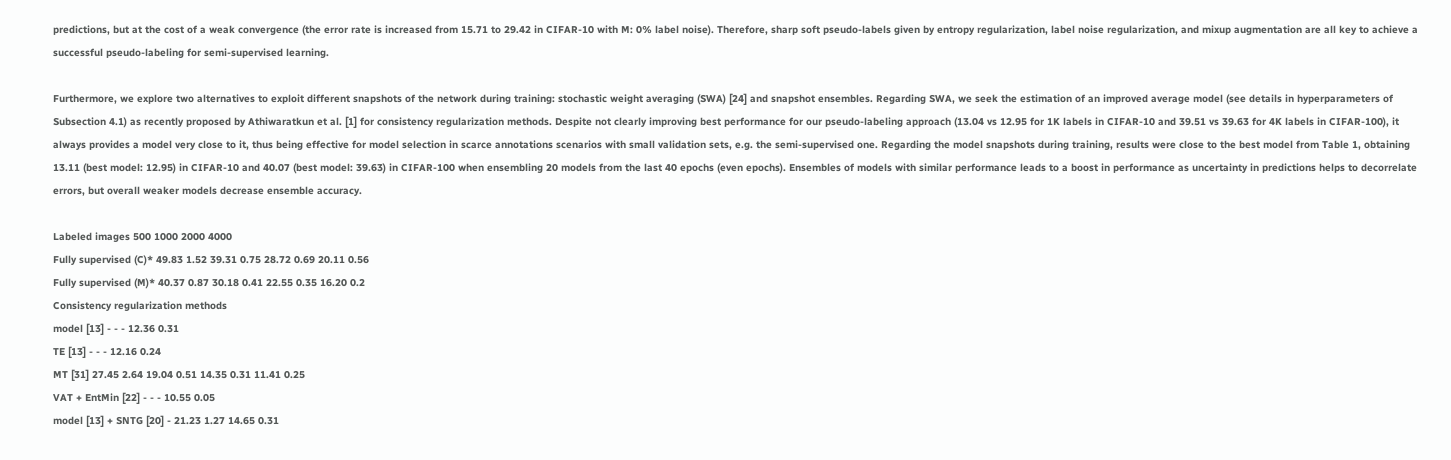predictions, but at the cost of a weak convergence (the error rate is increased from 15.71 to 29.42 in CIFAR-10 with M: 0% label noise). Therefore, sharp soft pseudo-labels given by entropy regularization, label noise regularization, and mixup augmentation are all key to achieve a successful pseudo-labeling for semi-supervised learning.

Furthermore, we explore two alternatives to exploit different snapshots of the network during training: stochastic weight averaging (SWA) [24] and snapshot ensembles. Regarding SWA, we seek the estimation of an improved average model (see details in hyperparameters of Subsection 4.1) as recently proposed by Athiwaratkun et al. [1] for consistency regularization methods. Despite not clearly improving best performance for our pseudo-labeling approach (13.04 vs 12.95 for 1K labels in CIFAR-10 and 39.51 vs 39.63 for 4K labels in CIFAR-100), it always provides a model very close to it, thus being effective for model selection in scarce annotations scenarios with small validation sets, e.g. the semi-supervised one. Regarding the model snapshots during training, results were close to the best model from Table 1, obtaining 13.11 (best model: 12.95) in CIFAR-10 and 40.07 (best model: 39.63) in CIFAR-100 when ensembling 20 models from the last 40 epochs (even epochs). Ensembles of models with similar performance leads to a boost in performance as uncertainty in predictions helps to decorrelate errors, but overall weaker models decrease ensemble accuracy.

Labeled images 500 1000 2000 4000
Fully supervised (C)* 49.83 1.52 39.31 0.75 28.72 0.69 20.11 0.56
Fully supervised (M)* 40.37 0.87 30.18 0.41 22.55 0.35 16.20 0.2
Consistency regularization methods
model [13] - - - 12.36 0.31
TE [13] - - - 12.16 0.24
MT [31] 27.45 2.64 19.04 0.51 14.35 0.31 11.41 0.25
VAT + EntMin [22] - - - 10.55 0.05
model [13] + SNTG [20] - 21.23 1.27 14.65 0.31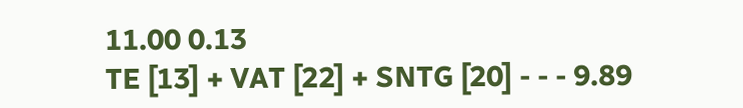11.00 0.13
TE [13] + VAT [22] + SNTG [20] - - - 9.89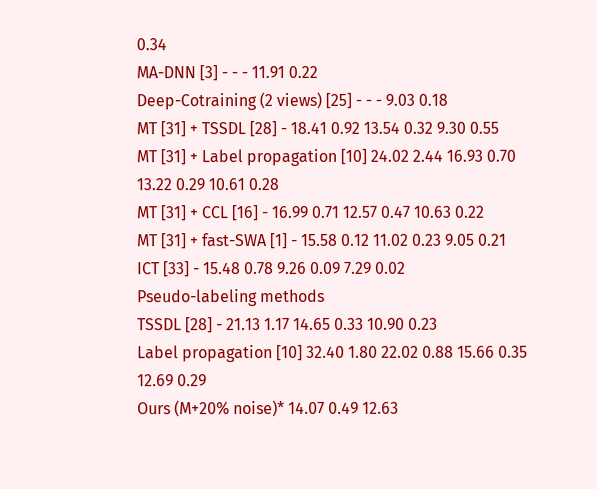0.34
MA-DNN [3] - - - 11.91 0.22
Deep-Cotraining (2 views) [25] - - - 9.03 0.18
MT [31] + TSSDL [28] - 18.41 0.92 13.54 0.32 9.30 0.55
MT [31] + Label propagation [10] 24.02 2.44 16.93 0.70 13.22 0.29 10.61 0.28
MT [31] + CCL [16] - 16.99 0.71 12.57 0.47 10.63 0.22
MT [31] + fast-SWA [1] - 15.58 0.12 11.02 0.23 9.05 0.21
ICT [33] - 15.48 0.78 9.26 0.09 7.29 0.02
Pseudo-labeling methods
TSSDL [28] - 21.13 1.17 14.65 0.33 10.90 0.23
Label propagation [10] 32.40 1.80 22.02 0.88 15.66 0.35 12.69 0.29
Ours (M+20% noise)* 14.07 0.49 12.63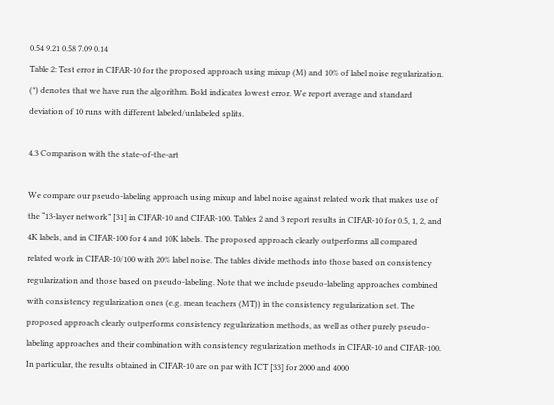0.54 9.21 0.58 7.09 0.14
Table 2: Test error in CIFAR-10 for the proposed approach using mixup (M) and 10% of label noise regularization. (*) denotes that we have run the algorithm. Bold indicates lowest error. We report average and standard deviation of 10 runs with different labeled/unlabeled splits.

4.3 Comparison with the state-of-the-art

We compare our pseudo-labeling approach using mixup and label noise against related work that makes use of the “13-layer network” [31] in CIFAR-10 and CIFAR-100. Tables 2 and 3 report results in CIFAR-10 for 0.5, 1, 2, and 4K labels, and in CIFAR-100 for 4 and 10K labels. The proposed approach clearly outperforms all compared related work in CIFAR-10/100 with 20% label noise. The tables divide methods into those based on consistency regularization and those based on pseudo-labeling. Note that we include pseudo-labeling approaches combined with consistency regularization ones (e.g. mean teachers (MT)) in the consistency regularization set. The proposed approach clearly outperforms consistency regularization methods, as well as other purely pseudo-labeling approaches and their combination with consistency regularization methods in CIFAR-10 and CIFAR-100. In particular, the results obtained in CIFAR-10 are on par with ICT [33] for 2000 and 4000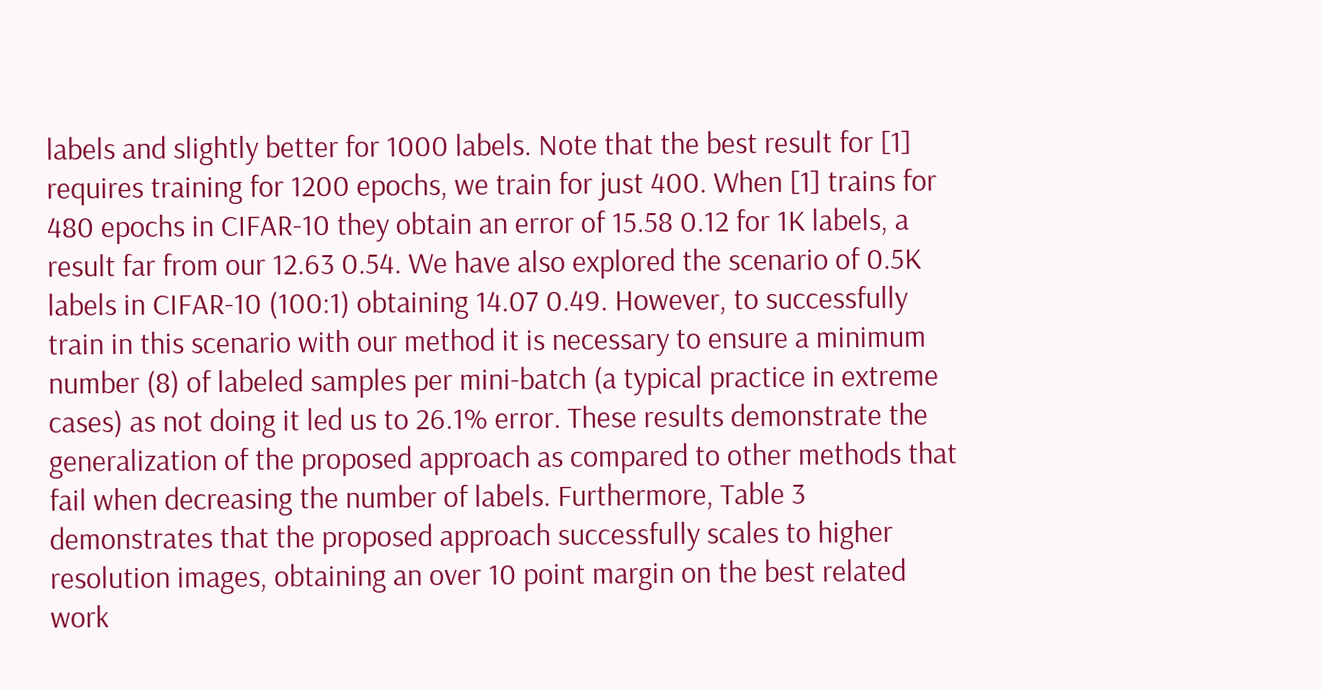labels and slightly better for 1000 labels. Note that the best result for [1] requires training for 1200 epochs, we train for just 400. When [1] trains for 480 epochs in CIFAR-10 they obtain an error of 15.58 0.12 for 1K labels, a result far from our 12.63 0.54. We have also explored the scenario of 0.5K labels in CIFAR-10 (100:1) obtaining 14.07 0.49. However, to successfully train in this scenario with our method it is necessary to ensure a minimum number (8) of labeled samples per mini-batch (a typical practice in extreme cases) as not doing it led us to 26.1% error. These results demonstrate the generalization of the proposed approach as compared to other methods that fail when decreasing the number of labels. Furthermore, Table 3 demonstrates that the proposed approach successfully scales to higher resolution images, obtaining an over 10 point margin on the best related work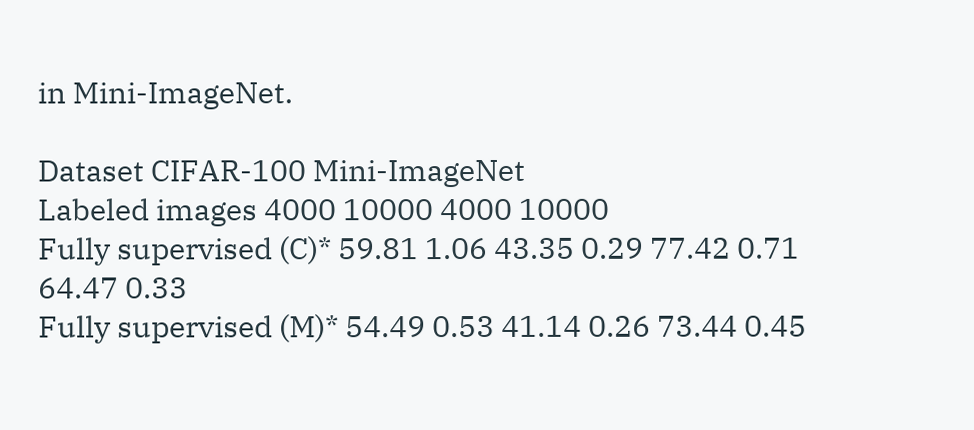in Mini-ImageNet.

Dataset CIFAR-100 Mini-ImageNet
Labeled images 4000 10000 4000 10000
Fully supervised (C)* 59.81 1.06 43.35 0.29 77.42 0.71 64.47 0.33
Fully supervised (M)* 54.49 0.53 41.14 0.26 73.44 0.45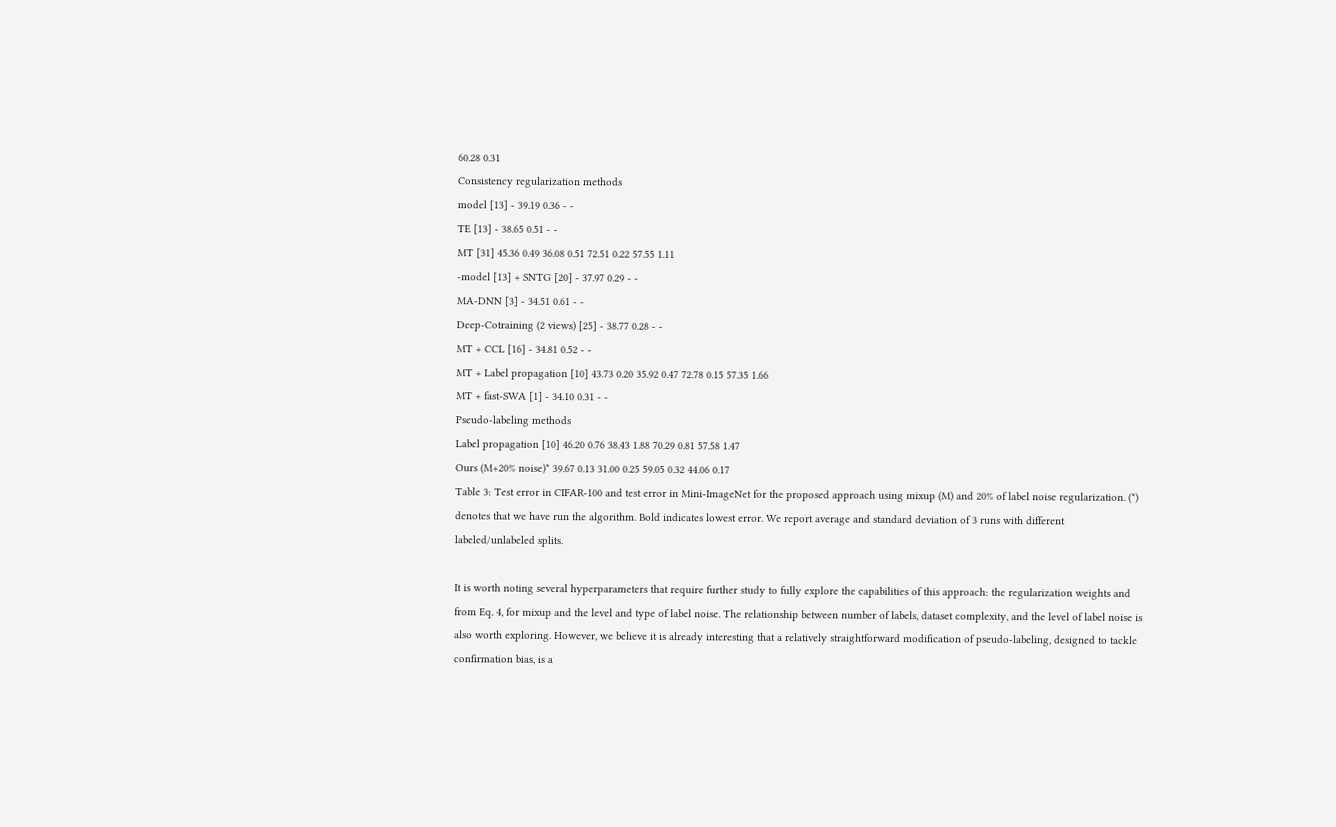60.28 0.31
Consistency regularization methods
model [13] - 39.19 0.36 - -
TE [13] - 38.65 0.51 - -
MT [31] 45.36 0.49 36.08 0.51 72.51 0.22 57.55 1.11
-model [13] + SNTG [20] - 37.97 0.29 - -
MA-DNN [3] - 34.51 0.61 - -
Deep-Cotraining (2 views) [25] - 38.77 0.28 - -
MT + CCL [16] - 34.81 0.52 - -
MT + Label propagation [10] 43.73 0.20 35.92 0.47 72.78 0.15 57.35 1.66
MT + fast-SWA [1] - 34.10 0.31 - -
Pseudo-labeling methods
Label propagation [10] 46.20 0.76 38.43 1.88 70.29 0.81 57.58 1.47
Ours (M+20% noise)* 39.67 0.13 31.00 0.25 59.05 0.32 44.06 0.17
Table 3: Test error in CIFAR-100 and test error in Mini-ImageNet for the proposed approach using mixup (M) and 20% of label noise regularization. (*) denotes that we have run the algorithm. Bold indicates lowest error. We report average and standard deviation of 3 runs with different labeled/unlabeled splits.

It is worth noting several hyperparameters that require further study to fully explore the capabilities of this approach: the regularization weights and from Eq. 4, for mixup and the level and type of label noise. The relationship between number of labels, dataset complexity, and the level of label noise is also worth exploring. However, we believe it is already interesting that a relatively straightforward modification of pseudo-labeling, designed to tackle confirmation bias, is a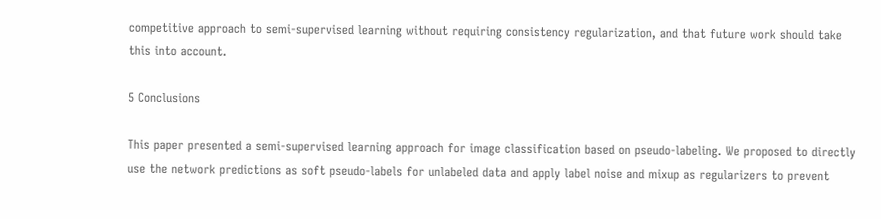competitive approach to semi-supervised learning without requiring consistency regularization, and that future work should take this into account.

5 Conclusions

This paper presented a semi-supervised learning approach for image classification based on pseudo-labeling. We proposed to directly use the network predictions as soft pseudo-labels for unlabeled data and apply label noise and mixup as regularizers to prevent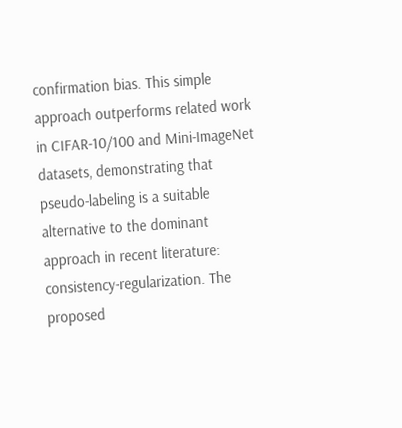confirmation bias. This simple approach outperforms related work in CIFAR-10/100 and Mini-ImageNet datasets, demonstrating that pseudo-labeling is a suitable alternative to the dominant approach in recent literature: consistency-regularization. The proposed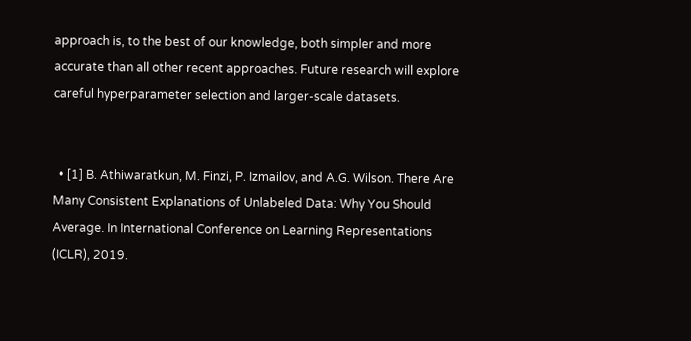approach is, to the best of our knowledge, both simpler and more accurate than all other recent approaches. Future research will explore careful hyperparameter selection and larger-scale datasets.


  • [1] B. Athiwaratkun, M. Finzi, P. Izmailov, and A.G. Wilson. There Are Many Consistent Explanations of Unlabeled Data: Why You Should Average. In International Conference on Learning Representations (ICLR), 2019.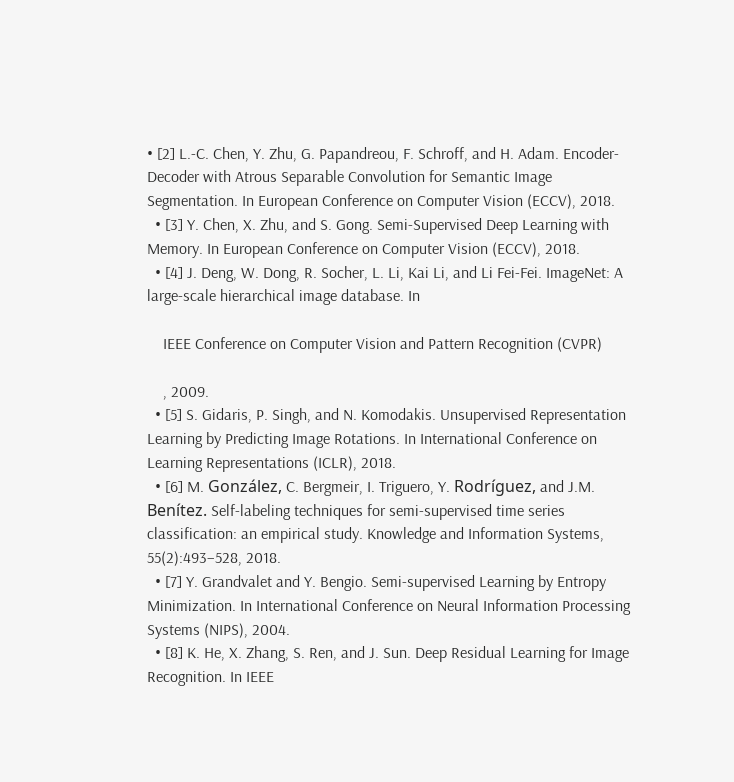• [2] L.-C. Chen, Y. Zhu, G. Papandreou, F. Schroff, and H. Adam. Encoder-Decoder with Atrous Separable Convolution for Semantic Image Segmentation. In European Conference on Computer Vision (ECCV), 2018.
  • [3] Y. Chen, X. Zhu, and S. Gong. Semi-Supervised Deep Learning with Memory. In European Conference on Computer Vision (ECCV), 2018.
  • [4] J. Deng, W. Dong, R. Socher, L. Li, Kai Li, and Li Fei-Fei. ImageNet: A large-scale hierarchical image database. In

    IEEE Conference on Computer Vision and Pattern Recognition (CVPR)

    , 2009.
  • [5] S. Gidaris, P. Singh, and N. Komodakis. Unsupervised Representation Learning by Predicting Image Rotations. In International Conference on Learning Representations (ICLR), 2018.
  • [6] M. González, C. Bergmeir, I. Triguero, Y. Rodríguez, and J.M. Benítez. Self-labeling techniques for semi-supervised time series classification: an empirical study. Knowledge and Information Systems, 55(2):493–528, 2018.
  • [7] Y. Grandvalet and Y. Bengio. Semi-supervised Learning by Entropy Minimization. In International Conference on Neural Information Processing Systems (NIPS), 2004.
  • [8] K. He, X. Zhang, S. Ren, and J. Sun. Deep Residual Learning for Image Recognition. In IEEE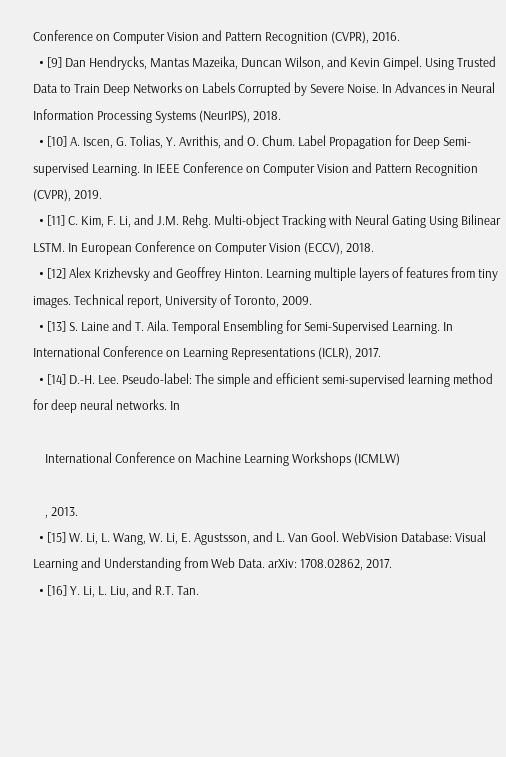Conference on Computer Vision and Pattern Recognition (CVPR), 2016.
  • [9] Dan Hendrycks, Mantas Mazeika, Duncan Wilson, and Kevin Gimpel. Using Trusted Data to Train Deep Networks on Labels Corrupted by Severe Noise. In Advances in Neural Information Processing Systems (NeurIPS), 2018.
  • [10] A. Iscen, G. Tolias, Y. Avrithis, and O. Chum. Label Propagation for Deep Semi-supervised Learning. In IEEE Conference on Computer Vision and Pattern Recognition (CVPR), 2019.
  • [11] C. Kim, F. Li, and J.M. Rehg. Multi-object Tracking with Neural Gating Using Bilinear LSTM. In European Conference on Computer Vision (ECCV), 2018.
  • [12] Alex Krizhevsky and Geoffrey Hinton. Learning multiple layers of features from tiny images. Technical report, University of Toronto, 2009.
  • [13] S. Laine and T. Aila. Temporal Ensembling for Semi-Supervised Learning. In International Conference on Learning Representations (ICLR), 2017.
  • [14] D.-H. Lee. Pseudo-label: The simple and efficient semi-supervised learning method for deep neural networks. In

    International Conference on Machine Learning Workshops (ICMLW)

    , 2013.
  • [15] W. Li, L. Wang, W. Li, E. Agustsson, and L. Van Gool. WebVision Database: Visual Learning and Understanding from Web Data. arXiv: 1708.02862, 2017.
  • [16] Y. Li, L. Liu, and R.T. Tan.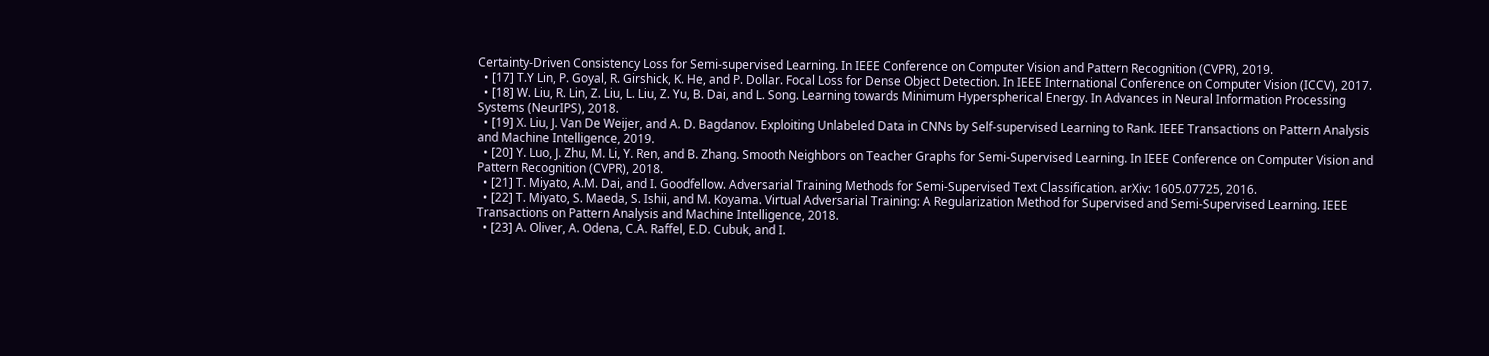Certainty-Driven Consistency Loss for Semi-supervised Learning. In IEEE Conference on Computer Vision and Pattern Recognition (CVPR), 2019.
  • [17] T.Y Lin, P. Goyal, R. Girshick, K. He, and P. Dollar. Focal Loss for Dense Object Detection. In IEEE International Conference on Computer Vision (ICCV), 2017.
  • [18] W. Liu, R. Lin, Z. Liu, L. Liu, Z. Yu, B. Dai, and L. Song. Learning towards Minimum Hyperspherical Energy. In Advances in Neural Information Processing Systems (NeurIPS), 2018.
  • [19] X. Liu, J. Van De Weijer, and A. D. Bagdanov. Exploiting Unlabeled Data in CNNs by Self-supervised Learning to Rank. IEEE Transactions on Pattern Analysis and Machine Intelligence, 2019.
  • [20] Y. Luo, J. Zhu, M. Li, Y. Ren, and B. Zhang. Smooth Neighbors on Teacher Graphs for Semi-Supervised Learning. In IEEE Conference on Computer Vision and Pattern Recognition (CVPR), 2018.
  • [21] T. Miyato, A.M. Dai, and I. Goodfellow. Adversarial Training Methods for Semi-Supervised Text Classification. arXiv: 1605.07725, 2016.
  • [22] T. Miyato, S. Maeda, S. Ishii, and M. Koyama. Virtual Adversarial Training: A Regularization Method for Supervised and Semi-Supervised Learning. IEEE Transactions on Pattern Analysis and Machine Intelligence, 2018.
  • [23] A. Oliver, A. Odena, C.A. Raffel, E.D. Cubuk, and I.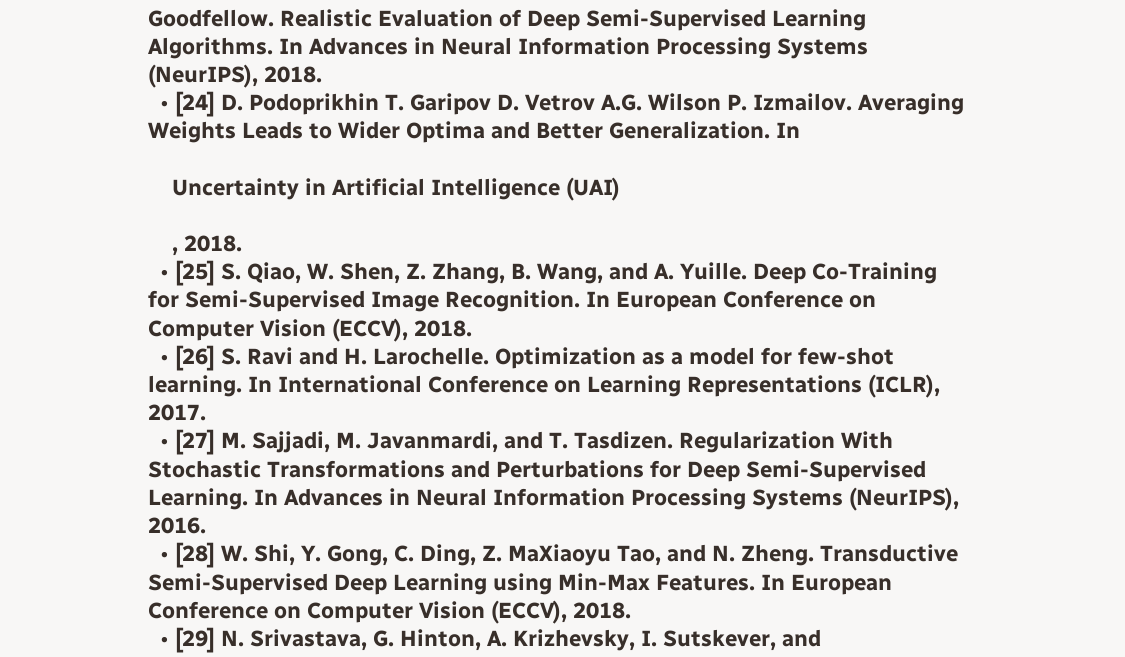Goodfellow. Realistic Evaluation of Deep Semi-Supervised Learning Algorithms. In Advances in Neural Information Processing Systems (NeurIPS), 2018.
  • [24] D. Podoprikhin T. Garipov D. Vetrov A.G. Wilson P. Izmailov. Averaging Weights Leads to Wider Optima and Better Generalization. In

    Uncertainty in Artificial Intelligence (UAI)

    , 2018.
  • [25] S. Qiao, W. Shen, Z. Zhang, B. Wang, and A. Yuille. Deep Co-Training for Semi-Supervised Image Recognition. In European Conference on Computer Vision (ECCV), 2018.
  • [26] S. Ravi and H. Larochelle. Optimization as a model for few-shot learning. In International Conference on Learning Representations (ICLR), 2017.
  • [27] M. Sajjadi, M. Javanmardi, and T. Tasdizen. Regularization With Stochastic Transformations and Perturbations for Deep Semi-Supervised Learning. In Advances in Neural Information Processing Systems (NeurIPS), 2016.
  • [28] W. Shi, Y. Gong, C. Ding, Z. MaXiaoyu Tao, and N. Zheng. Transductive Semi-Supervised Deep Learning using Min-Max Features. In European Conference on Computer Vision (ECCV), 2018.
  • [29] N. Srivastava, G. Hinton, A. Krizhevsky, I. Sutskever, and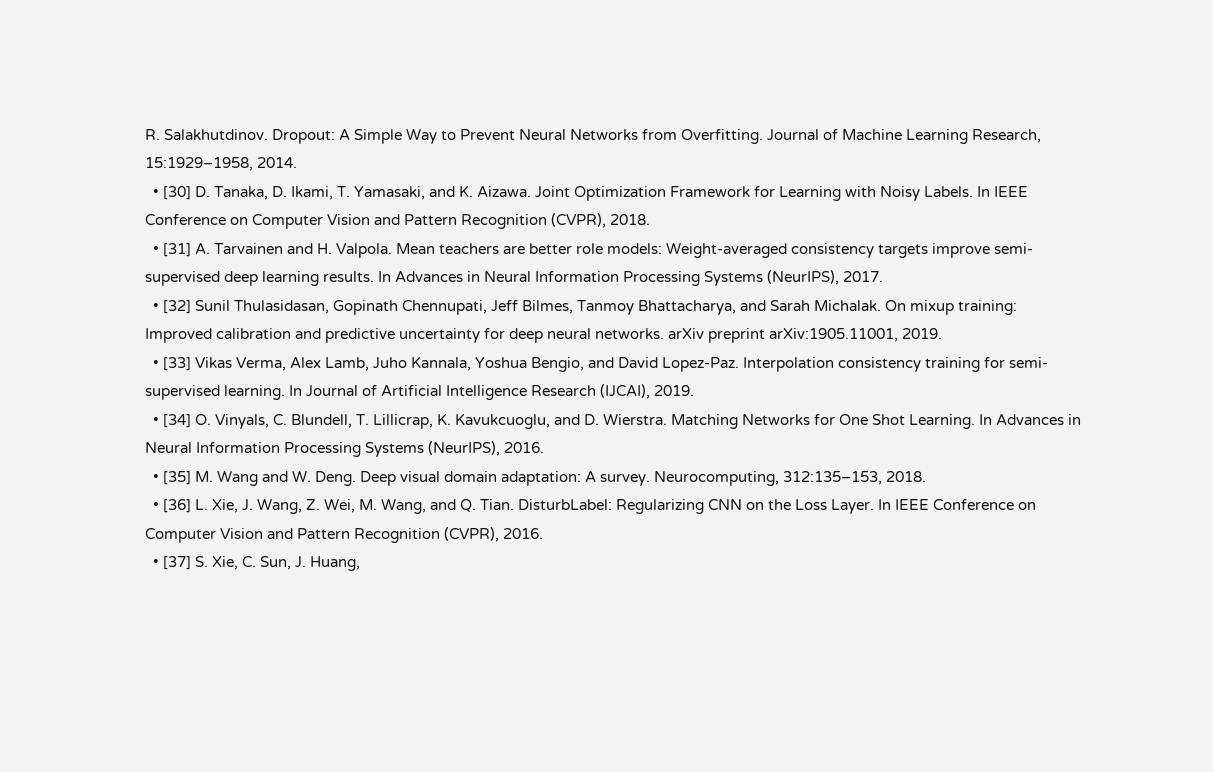R. Salakhutdinov. Dropout: A Simple Way to Prevent Neural Networks from Overfitting. Journal of Machine Learning Research, 15:1929–1958, 2014.
  • [30] D. Tanaka, D. Ikami, T. Yamasaki, and K. Aizawa. Joint Optimization Framework for Learning with Noisy Labels. In IEEE Conference on Computer Vision and Pattern Recognition (CVPR), 2018.
  • [31] A. Tarvainen and H. Valpola. Mean teachers are better role models: Weight-averaged consistency targets improve semi-supervised deep learning results. In Advances in Neural Information Processing Systems (NeurIPS), 2017.
  • [32] Sunil Thulasidasan, Gopinath Chennupati, Jeff Bilmes, Tanmoy Bhattacharya, and Sarah Michalak. On mixup training: Improved calibration and predictive uncertainty for deep neural networks. arXiv preprint arXiv:1905.11001, 2019.
  • [33] Vikas Verma, Alex Lamb, Juho Kannala, Yoshua Bengio, and David Lopez-Paz. Interpolation consistency training for semi-supervised learning. In Journal of Artificial Intelligence Research (IJCAI), 2019.
  • [34] O. Vinyals, C. Blundell, T. Lillicrap, K. Kavukcuoglu, and D. Wierstra. Matching Networks for One Shot Learning. In Advances in Neural Information Processing Systems (NeurIPS), 2016.
  • [35] M. Wang and W. Deng. Deep visual domain adaptation: A survey. Neurocomputing, 312:135–153, 2018.
  • [36] L. Xie, J. Wang, Z. Wei, M. Wang, and Q. Tian. DisturbLabel: Regularizing CNN on the Loss Layer. In IEEE Conference on Computer Vision and Pattern Recognition (CVPR), 2016.
  • [37] S. Xie, C. Sun, J. Huang,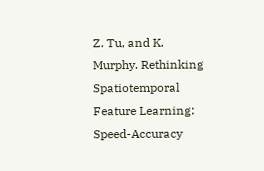Z. Tu, and K. Murphy. Rethinking Spatiotemporal Feature Learning: Speed-Accuracy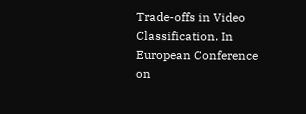Trade-offs in Video Classification. In European Conference on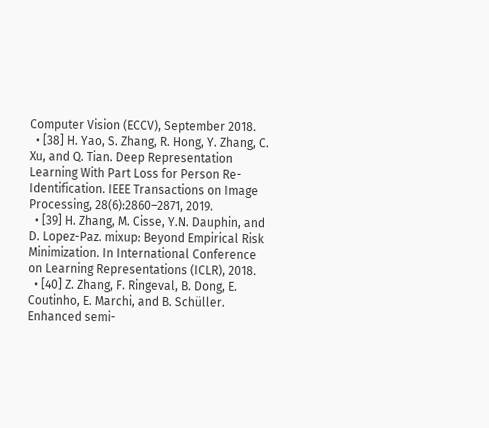Computer Vision (ECCV), September 2018.
  • [38] H. Yao, S. Zhang, R. Hong, Y. Zhang, C. Xu, and Q. Tian. Deep Representation Learning With Part Loss for Person Re-Identification. IEEE Transactions on Image Processing, 28(6):2860–2871, 2019.
  • [39] H. Zhang, M. Cisse, Y.N. Dauphin, and D. Lopez-Paz. mixup: Beyond Empirical Risk Minimization. In International Conference on Learning Representations (ICLR), 2018.
  • [40] Z. Zhang, F. Ringeval, B. Dong, E. Coutinho, E. Marchi, and B. Schüller. Enhanced semi-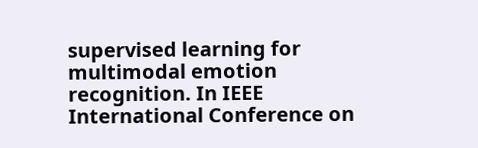supervised learning for multimodal emotion recognition. In IEEE International Conference on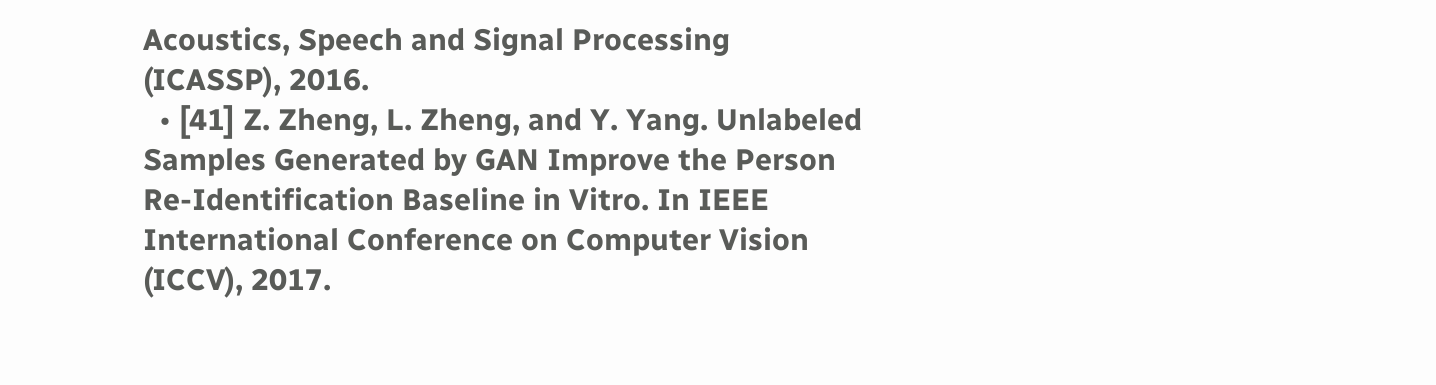Acoustics, Speech and Signal Processing (ICASSP), 2016.
  • [41] Z. Zheng, L. Zheng, and Y. Yang. Unlabeled Samples Generated by GAN Improve the Person Re-Identification Baseline in Vitro. In IEEE International Conference on Computer Vision (ICCV), 2017.